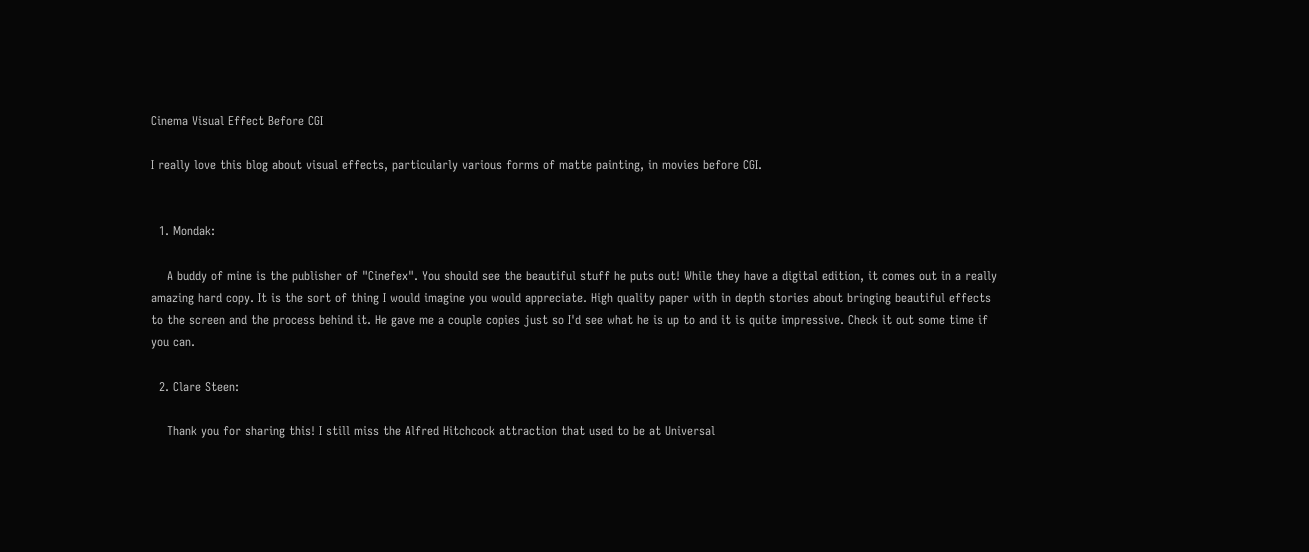Cinema Visual Effect Before CGI

I really love this blog about visual effects, particularly various forms of matte painting, in movies before CGI.


  1. Mondak:

    A buddy of mine is the publisher of "Cinefex". You should see the beautiful stuff he puts out! While they have a digital edition, it comes out in a really amazing hard copy. It is the sort of thing I would imagine you would appreciate. High quality paper with in depth stories about bringing beautiful effects to the screen and the process behind it. He gave me a couple copies just so I'd see what he is up to and it is quite impressive. Check it out some time if you can.

  2. Clare Steen:

    Thank you for sharing this! I still miss the Alfred Hitchcock attraction that used to be at Universal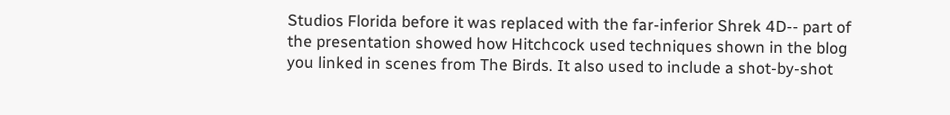Studios Florida before it was replaced with the far-inferior Shrek 4D-- part of the presentation showed how Hitchcock used techniques shown in the blog you linked in scenes from The Birds. It also used to include a shot-by-shot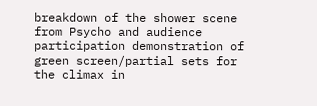breakdown of the shower scene from Psycho and audience participation demonstration of green screen/partial sets for the climax in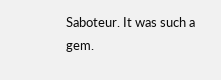Saboteur. It was such a gem.